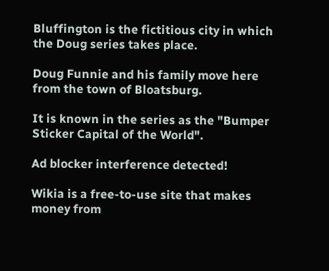Bluffington is the fictitious city in which the Doug series takes place.

Doug Funnie and his family move here from the town of Bloatsburg.

It is known in the series as the "Bumper Sticker Capital of the World".

Ad blocker interference detected!

Wikia is a free-to-use site that makes money from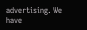advertising. We have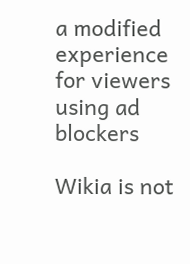a modified experience for viewers using ad blockers

Wikia is not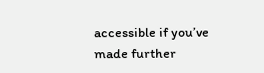accessible if you’ve made further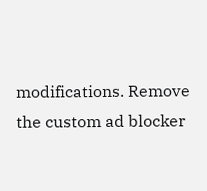modifications. Remove the custom ad blocker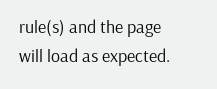rule(s) and the page will load as expected.